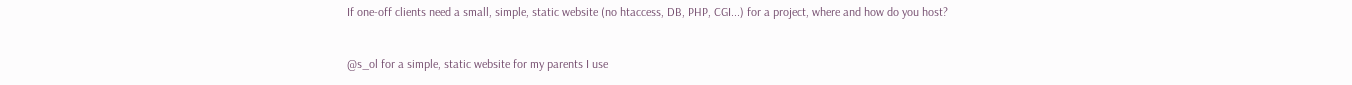If one-off clients need a small, simple, static website (no htaccess, DB, PHP, CGI...) for a project, where and how do you host?


@s_ol for a simple, static website for my parents I use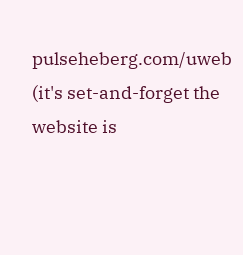pulseheberg.com/uweb (it's set-and-forget the website is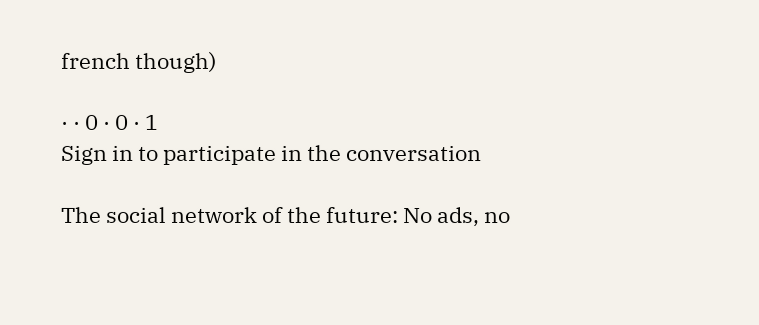french though)

· · 0 · 0 · 1
Sign in to participate in the conversation

The social network of the future: No ads, no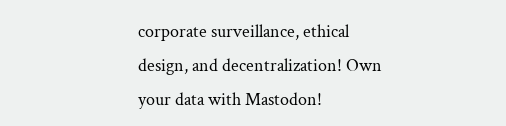corporate surveillance, ethical design, and decentralization! Own your data with Mastodon!